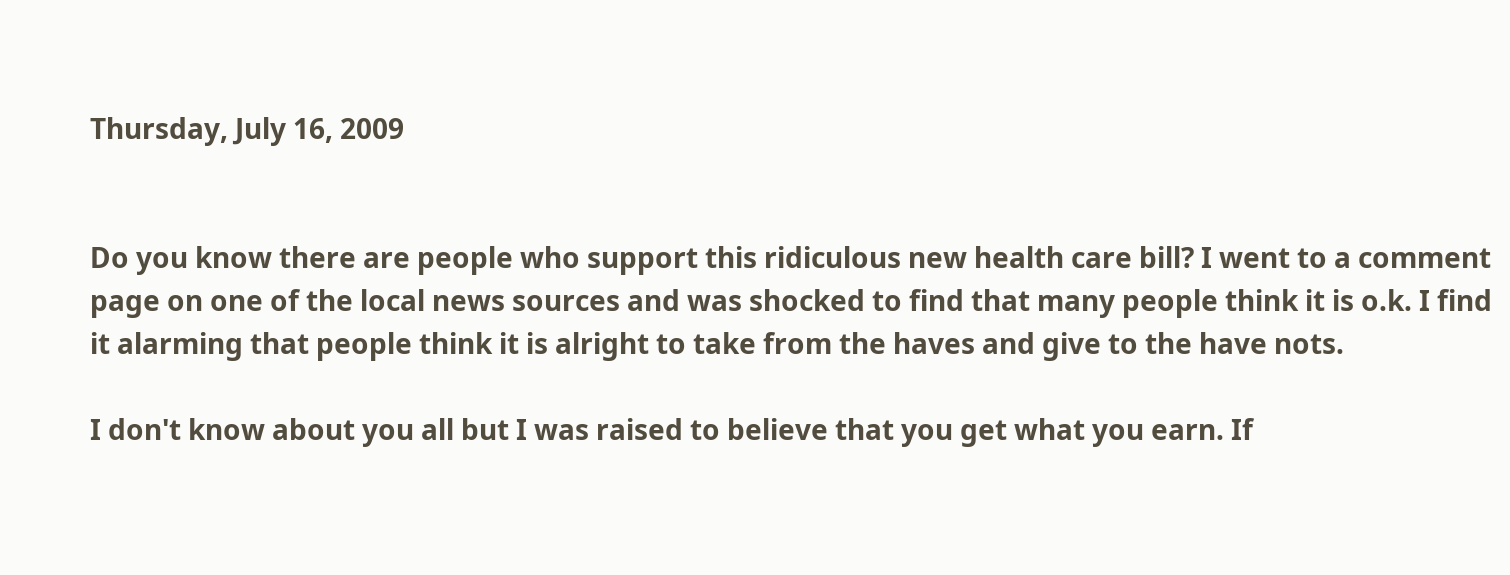Thursday, July 16, 2009


Do you know there are people who support this ridiculous new health care bill? I went to a comment page on one of the local news sources and was shocked to find that many people think it is o.k. I find it alarming that people think it is alright to take from the haves and give to the have nots.

I don't know about you all but I was raised to believe that you get what you earn. If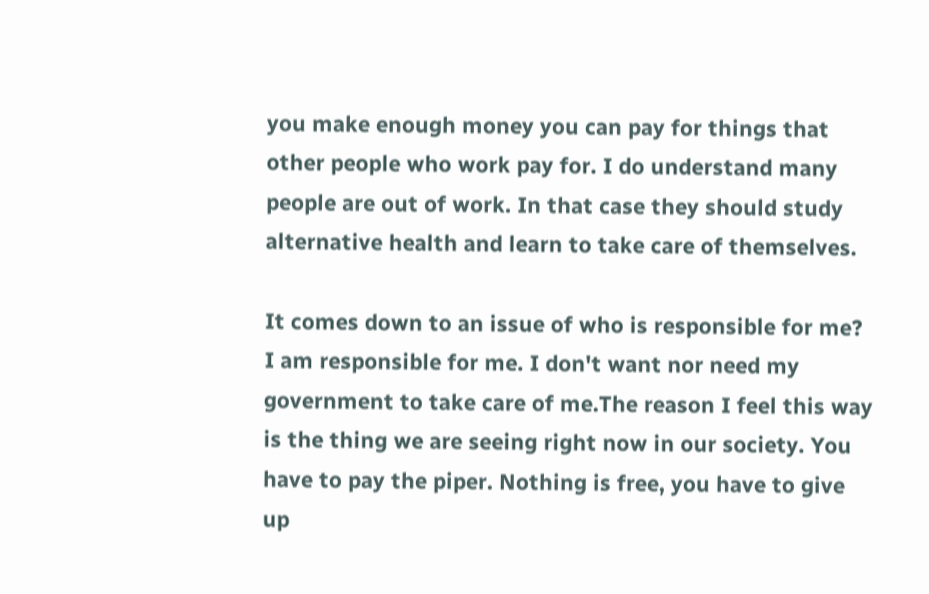you make enough money you can pay for things that other people who work pay for. I do understand many people are out of work. In that case they should study alternative health and learn to take care of themselves.

It comes down to an issue of who is responsible for me? I am responsible for me. I don't want nor need my government to take care of me.The reason I feel this way is the thing we are seeing right now in our society. You have to pay the piper. Nothing is free, you have to give up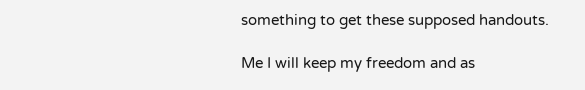something to get these supposed handouts.

Me I will keep my freedom and as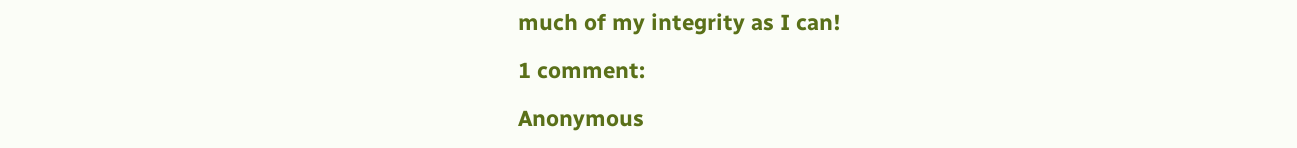much of my integrity as I can!

1 comment:

Anonymous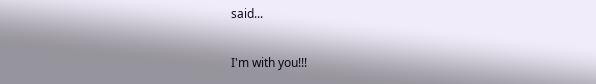said...

I'm with you!!!